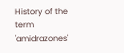History of the term 'amidrazones'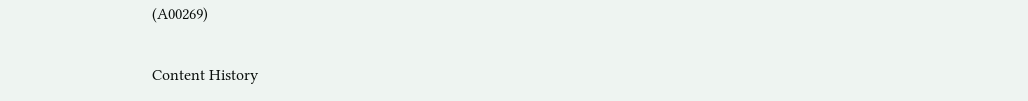(A00269)

Content History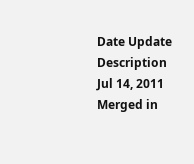Date Update Description
Jul 14, 2011 Merged in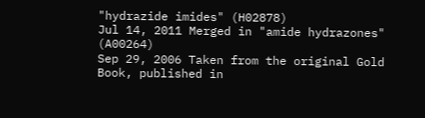"hydrazide imides" (H02878)
Jul 14, 2011 Merged in "amide hydrazones" (A00264)
Sep 29, 2006 Taken from the original Gold Book, published in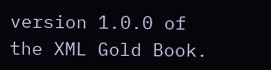version 1.0.0 of the XML Gold Book.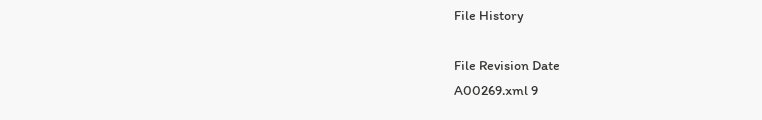File History

File Revision Date
A00269.xml 9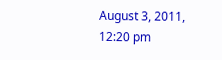August 3, 2011, 12:20 pm